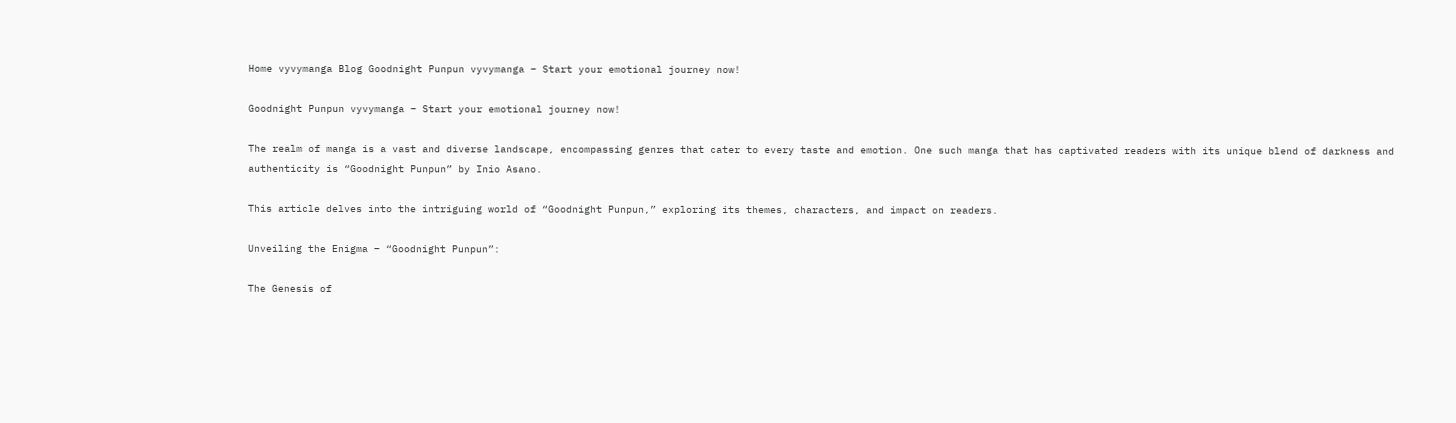Home vyvymanga Blog Goodnight Punpun vyvymanga – Start your emotional journey now!

Goodnight Punpun vyvymanga – Start your emotional journey now!

The realm of manga is a vast and diverse landscape, encompassing genres that cater to every taste and emotion. One such manga that has captivated readers with its unique blend of darkness and authenticity is “Goodnight Punpun” by Inio Asano.

This article delves into the intriguing world of “Goodnight Punpun,” exploring its themes, characters, and impact on readers.

Unveiling the Enigma – “Goodnight Punpun”:

The Genesis of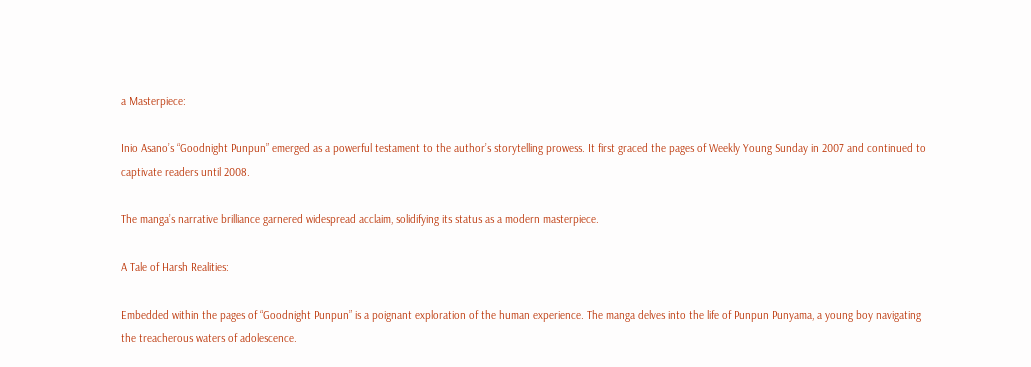a Masterpiece:

Inio Asano’s “Goodnight Punpun” emerged as a powerful testament to the author’s storytelling prowess. It first graced the pages of Weekly Young Sunday in 2007 and continued to captivate readers until 2008.

The manga’s narrative brilliance garnered widespread acclaim, solidifying its status as a modern masterpiece.

A Tale of Harsh Realities:

Embedded within the pages of “Goodnight Punpun” is a poignant exploration of the human experience. The manga delves into the life of Punpun Punyama, a young boy navigating the treacherous waters of adolescence.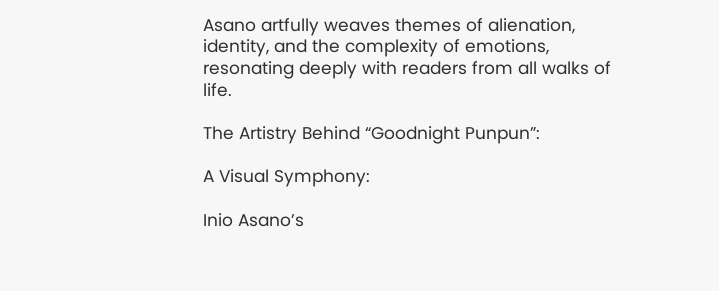Asano artfully weaves themes of alienation, identity, and the complexity of emotions, resonating deeply with readers from all walks of life.

The Artistry Behind “Goodnight Punpun”:

A Visual Symphony:

Inio Asano’s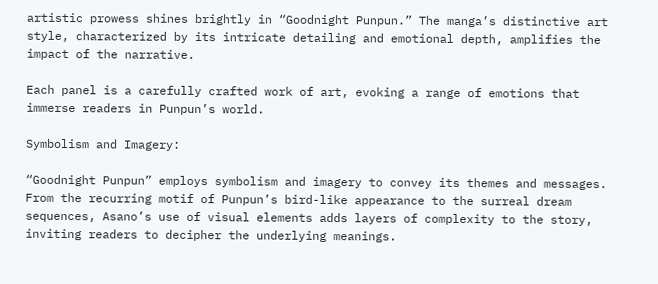artistic prowess shines brightly in “Goodnight Punpun.” The manga’s distinctive art style, characterized by its intricate detailing and emotional depth, amplifies the impact of the narrative.

Each panel is a carefully crafted work of art, evoking a range of emotions that immerse readers in Punpun’s world.

Symbolism and Imagery:

“Goodnight Punpun” employs symbolism and imagery to convey its themes and messages. From the recurring motif of Punpun’s bird-like appearance to the surreal dream sequences, Asano’s use of visual elements adds layers of complexity to the story, inviting readers to decipher the underlying meanings.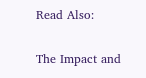Read Also:

The Impact and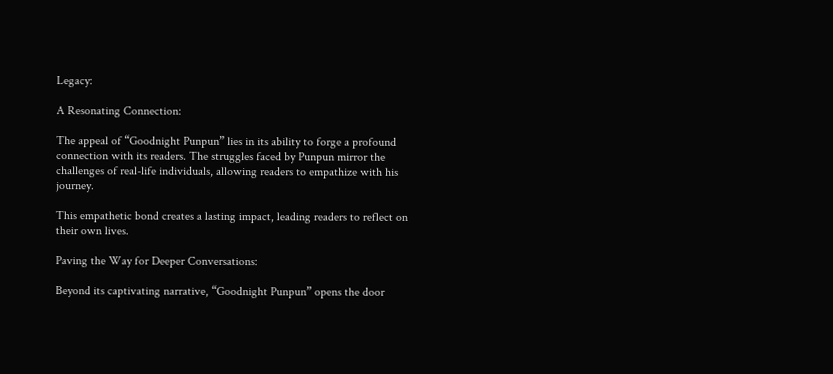Legacy:

A Resonating Connection:

The appeal of “Goodnight Punpun” lies in its ability to forge a profound connection with its readers. The struggles faced by Punpun mirror the challenges of real-life individuals, allowing readers to empathize with his journey.

This empathetic bond creates a lasting impact, leading readers to reflect on their own lives.

Paving the Way for Deeper Conversations:

Beyond its captivating narrative, “Goodnight Punpun” opens the door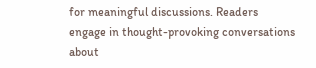for meaningful discussions. Readers engage in thought-provoking conversations about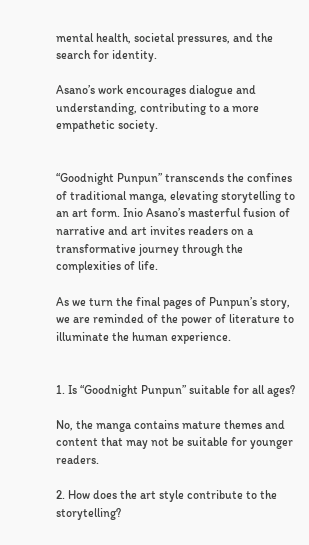mental health, societal pressures, and the search for identity.

Asano’s work encourages dialogue and understanding, contributing to a more empathetic society.


“Goodnight Punpun” transcends the confines of traditional manga, elevating storytelling to an art form. Inio Asano’s masterful fusion of narrative and art invites readers on a transformative journey through the complexities of life.

As we turn the final pages of Punpun’s story, we are reminded of the power of literature to illuminate the human experience.


1. Is “Goodnight Punpun” suitable for all ages?

No, the manga contains mature themes and content that may not be suitable for younger readers.

2. How does the art style contribute to the storytelling?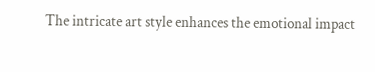The intricate art style enhances the emotional impact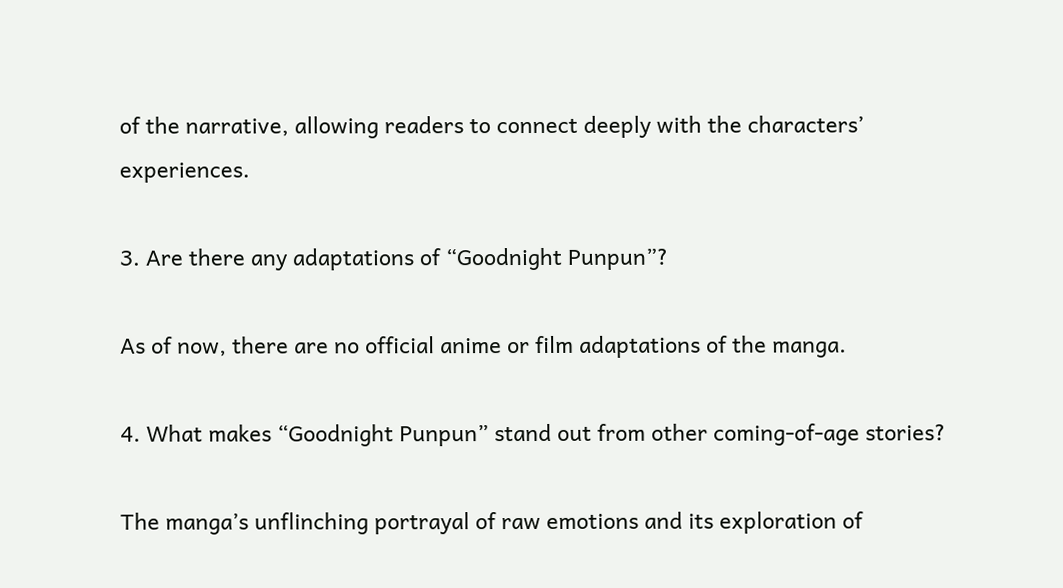of the narrative, allowing readers to connect deeply with the characters’ experiences.

3. Are there any adaptations of “Goodnight Punpun”?

As of now, there are no official anime or film adaptations of the manga.

4. What makes “Goodnight Punpun” stand out from other coming-of-age stories?

The manga’s unflinching portrayal of raw emotions and its exploration of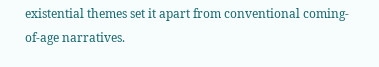existential themes set it apart from conventional coming-of-age narratives.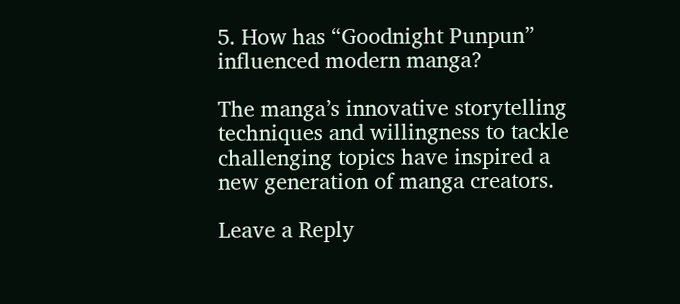5. How has “Goodnight Punpun” influenced modern manga?

The manga’s innovative storytelling techniques and willingness to tackle challenging topics have inspired a new generation of manga creators.

Leave a Reply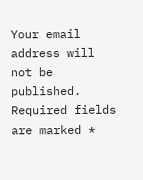Your email address will not be published. Required fields are marked *